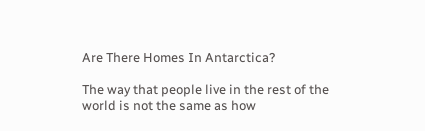Are There Homes In Antarctica?

The way that people live in the rest of the world is not the same as how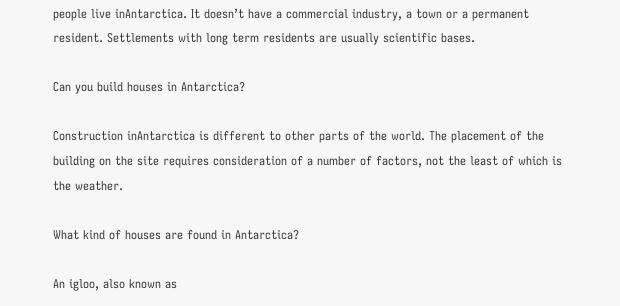people live inAntarctica. It doesn’t have a commercial industry, a town or a permanent resident. Settlements with long term residents are usually scientific bases.

Can you build houses in Antarctica?

Construction inAntarctica is different to other parts of the world. The placement of the building on the site requires consideration of a number of factors, not the least of which is the weather.

What kind of houses are found in Antarctica?

An igloo, also known as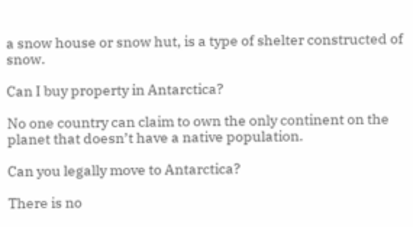a snow house or snow hut, is a type of shelter constructed of snow.

Can I buy property in Antarctica?

No one country can claim to own the only continent on the planet that doesn’t have a native population.

Can you legally move to Antarctica?

There is no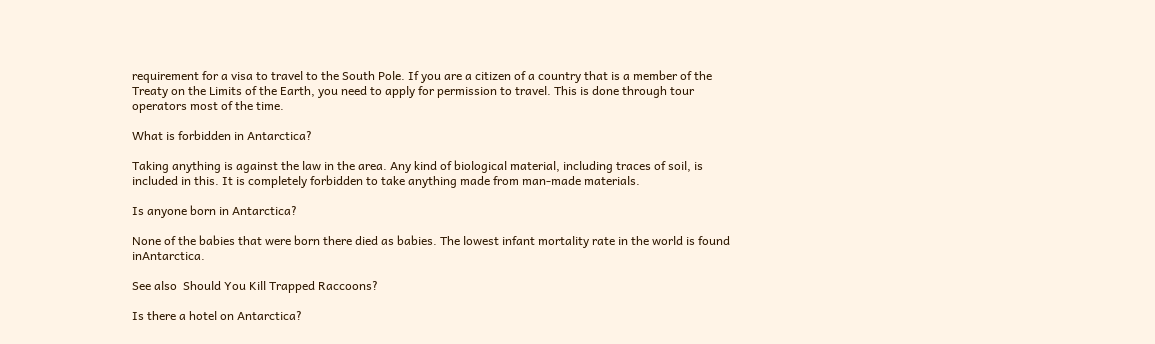requirement for a visa to travel to the South Pole. If you are a citizen of a country that is a member of the Treaty on the Limits of the Earth, you need to apply for permission to travel. This is done through tour operators most of the time.

What is forbidden in Antarctica?

Taking anything is against the law in the area. Any kind of biological material, including traces of soil, is included in this. It is completely forbidden to take anything made from man-made materials.

Is anyone born in Antarctica?

None of the babies that were born there died as babies. The lowest infant mortality rate in the world is found inAntarctica.

See also  Should You Kill Trapped Raccoons?

Is there a hotel on Antarctica?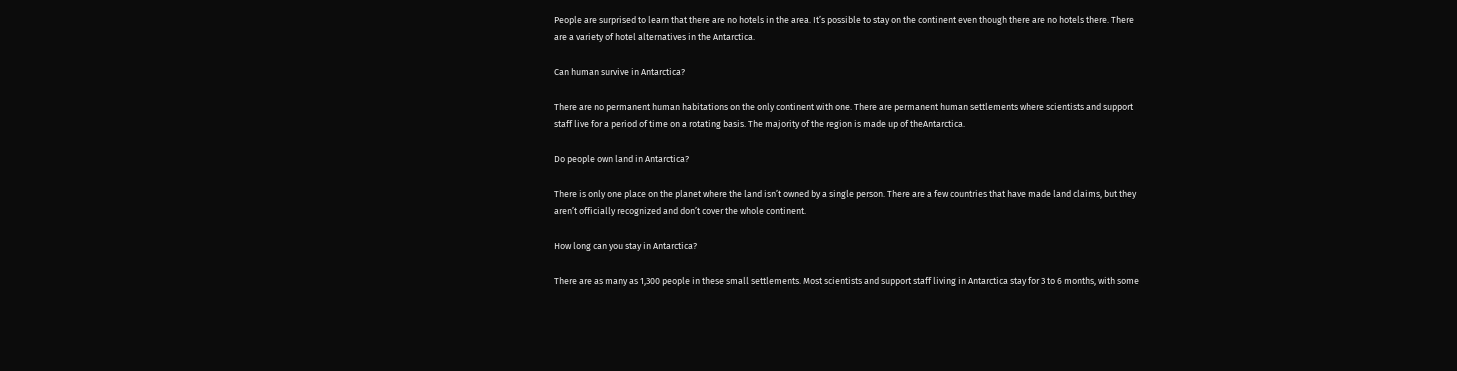People are surprised to learn that there are no hotels in the area. It’s possible to stay on the continent even though there are no hotels there. There are a variety of hotel alternatives in the Antarctica.

Can human survive in Antarctica?

There are no permanent human habitations on the only continent with one. There are permanent human settlements where scientists and support staff live for a period of time on a rotating basis. The majority of the region is made up of theAntarctica.

Do people own land in Antarctica?

There is only one place on the planet where the land isn’t owned by a single person. There are a few countries that have made land claims, but they aren’t officially recognized and don’t cover the whole continent.

How long can you stay in Antarctica?

There are as many as 1,300 people in these small settlements. Most scientists and support staff living in Antarctica stay for 3 to 6 months, with some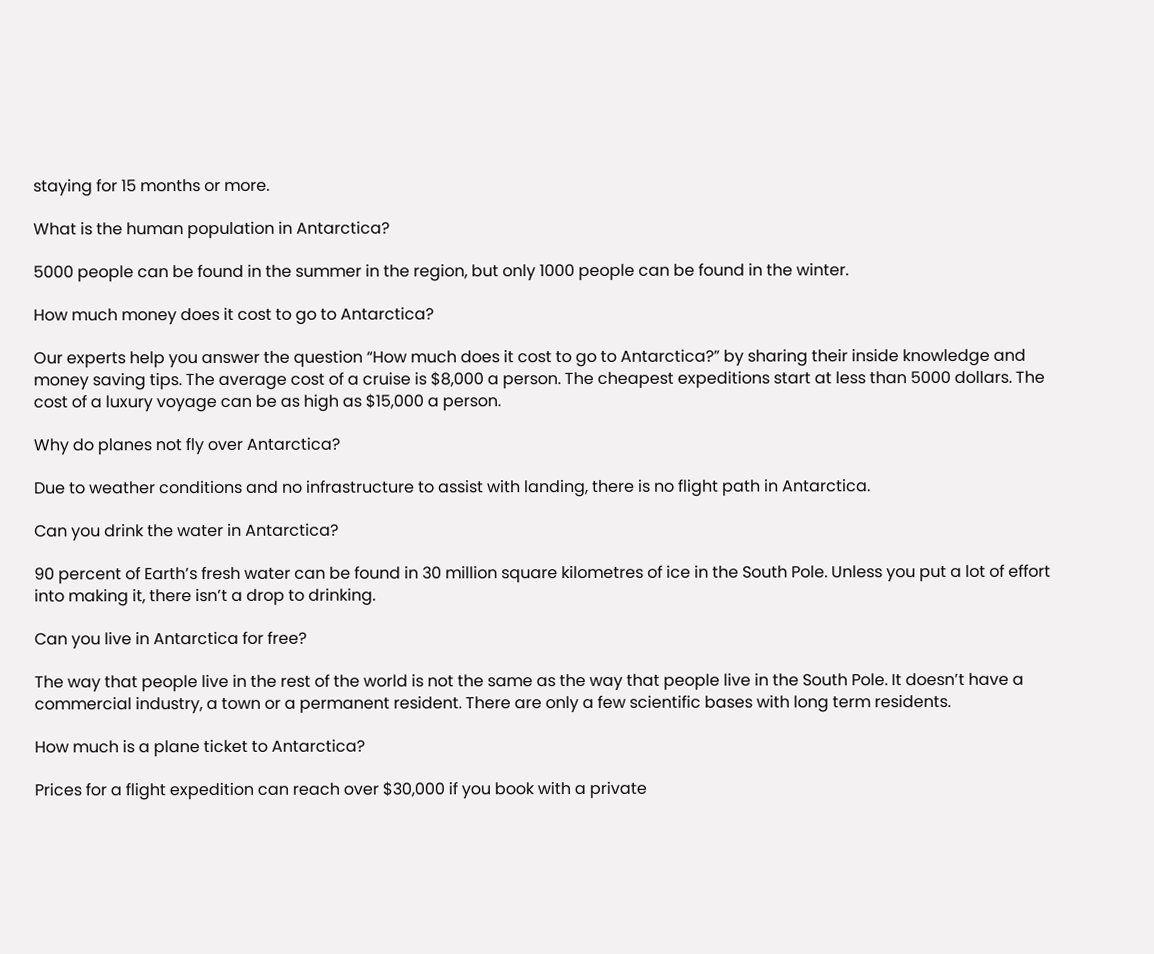staying for 15 months or more.

What is the human population in Antarctica?

5000 people can be found in the summer in the region, but only 1000 people can be found in the winter.

How much money does it cost to go to Antarctica?

Our experts help you answer the question “How much does it cost to go to Antarctica?” by sharing their inside knowledge and money saving tips. The average cost of a cruise is $8,000 a person. The cheapest expeditions start at less than 5000 dollars. The cost of a luxury voyage can be as high as $15,000 a person.

Why do planes not fly over Antarctica?

Due to weather conditions and no infrastructure to assist with landing, there is no flight path in Antarctica.

Can you drink the water in Antarctica?

90 percent of Earth’s fresh water can be found in 30 million square kilometres of ice in the South Pole. Unless you put a lot of effort into making it, there isn’t a drop to drinking.

Can you live in Antarctica for free?

The way that people live in the rest of the world is not the same as the way that people live in the South Pole. It doesn’t have a commercial industry, a town or a permanent resident. There are only a few scientific bases with long term residents.

How much is a plane ticket to Antarctica?

Prices for a flight expedition can reach over $30,000 if you book with a private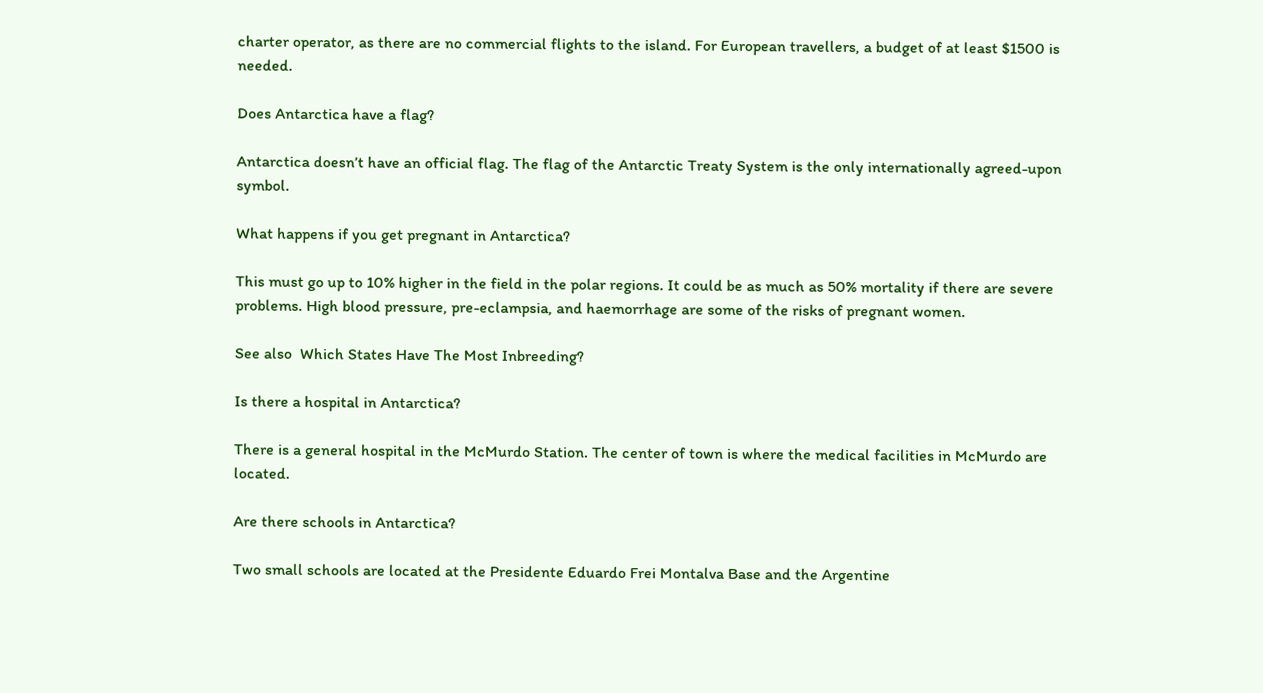charter operator, as there are no commercial flights to the island. For European travellers, a budget of at least $1500 is needed.

Does Antarctica have a flag?

Antarctica doesn’t have an official flag. The flag of the Antarctic Treaty System is the only internationally agreed-upon symbol.

What happens if you get pregnant in Antarctica?

This must go up to 10% higher in the field in the polar regions. It could be as much as 50% mortality if there are severe problems. High blood pressure, pre-eclampsia, and haemorrhage are some of the risks of pregnant women.

See also  Which States Have The Most Inbreeding?

Is there a hospital in Antarctica?

There is a general hospital in the McMurdo Station. The center of town is where the medical facilities in McMurdo are located.

Are there schools in Antarctica?

Two small schools are located at the Presidente Eduardo Frei Montalva Base and the Argentine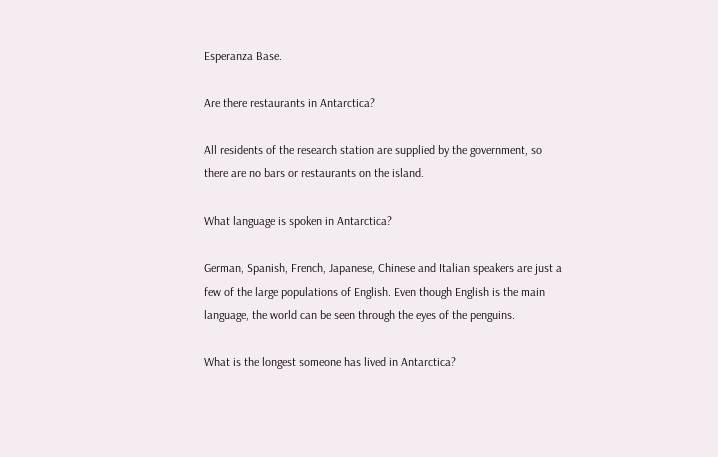Esperanza Base.

Are there restaurants in Antarctica?

All residents of the research station are supplied by the government, so there are no bars or restaurants on the island.

What language is spoken in Antarctica?

German, Spanish, French, Japanese, Chinese and Italian speakers are just a few of the large populations of English. Even though English is the main language, the world can be seen through the eyes of the penguins.

What is the longest someone has lived in Antarctica?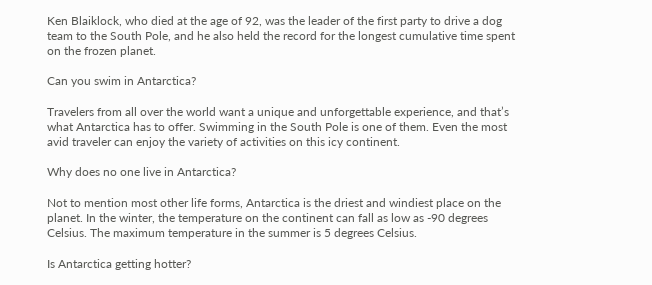Ken Blaiklock, who died at the age of 92, was the leader of the first party to drive a dog team to the South Pole, and he also held the record for the longest cumulative time spent on the frozen planet.

Can you swim in Antarctica?

Travelers from all over the world want a unique and unforgettable experience, and that’s what Antarctica has to offer. Swimming in the South Pole is one of them. Even the most avid traveler can enjoy the variety of activities on this icy continent.

Why does no one live in Antarctica?

Not to mention most other life forms, Antarctica is the driest and windiest place on the planet. In the winter, the temperature on the continent can fall as low as -90 degrees Celsius. The maximum temperature in the summer is 5 degrees Celsius.

Is Antarctica getting hotter?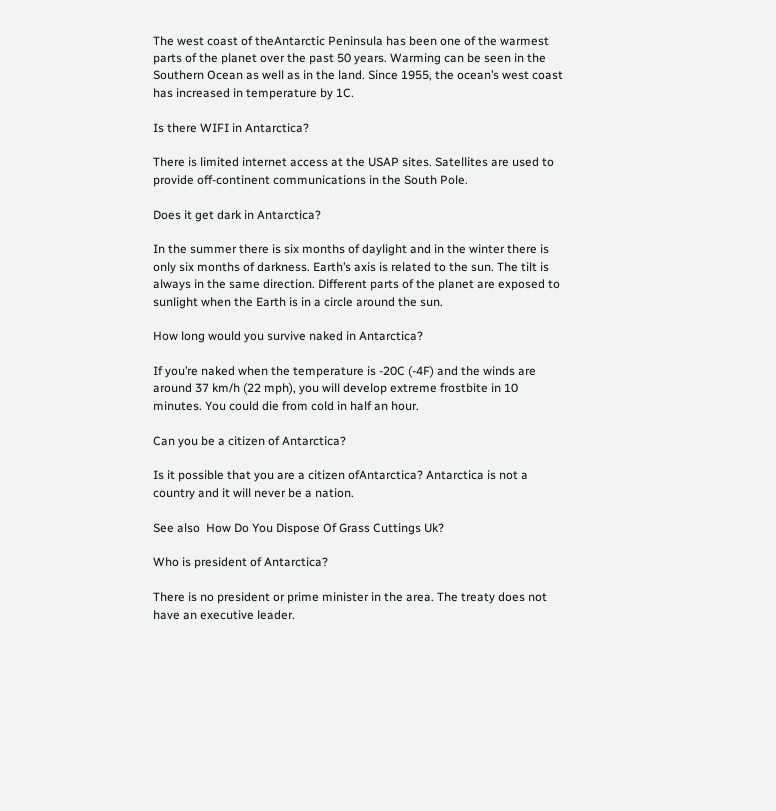The west coast of theAntarctic Peninsula has been one of the warmest parts of the planet over the past 50 years. Warming can be seen in the Southern Ocean as well as in the land. Since 1955, the ocean’s west coast has increased in temperature by 1C.

Is there WIFI in Antarctica?

There is limited internet access at the USAP sites. Satellites are used to provide off-continent communications in the South Pole.

Does it get dark in Antarctica?

In the summer there is six months of daylight and in the winter there is only six months of darkness. Earth’s axis is related to the sun. The tilt is always in the same direction. Different parts of the planet are exposed to sunlight when the Earth is in a circle around the sun.

How long would you survive naked in Antarctica?

If you’re naked when the temperature is -20C (-4F) and the winds are around 37 km/h (22 mph), you will develop extreme frostbite in 10 minutes. You could die from cold in half an hour.

Can you be a citizen of Antarctica?

Is it possible that you are a citizen ofAntarctica? Antarctica is not a country and it will never be a nation.

See also  How Do You Dispose Of Grass Cuttings Uk?

Who is president of Antarctica?

There is no president or prime minister in the area. The treaty does not have an executive leader.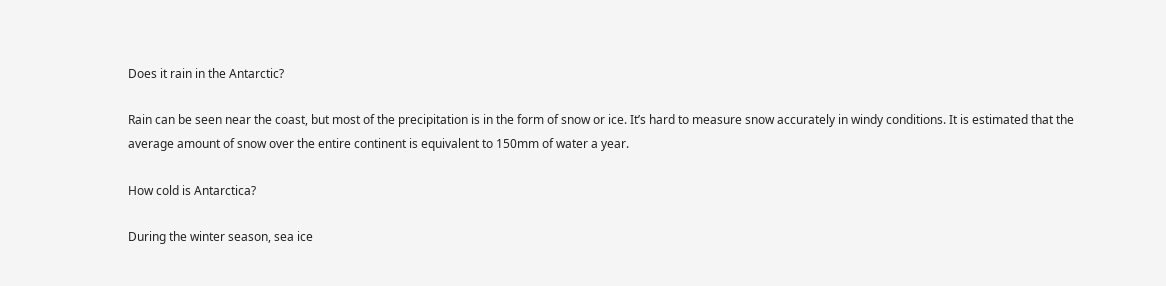Does it rain in the Antarctic?

Rain can be seen near the coast, but most of the precipitation is in the form of snow or ice. It’s hard to measure snow accurately in windy conditions. It is estimated that the average amount of snow over the entire continent is equivalent to 150mm of water a year.

How cold is Antarctica?

During the winter season, sea ice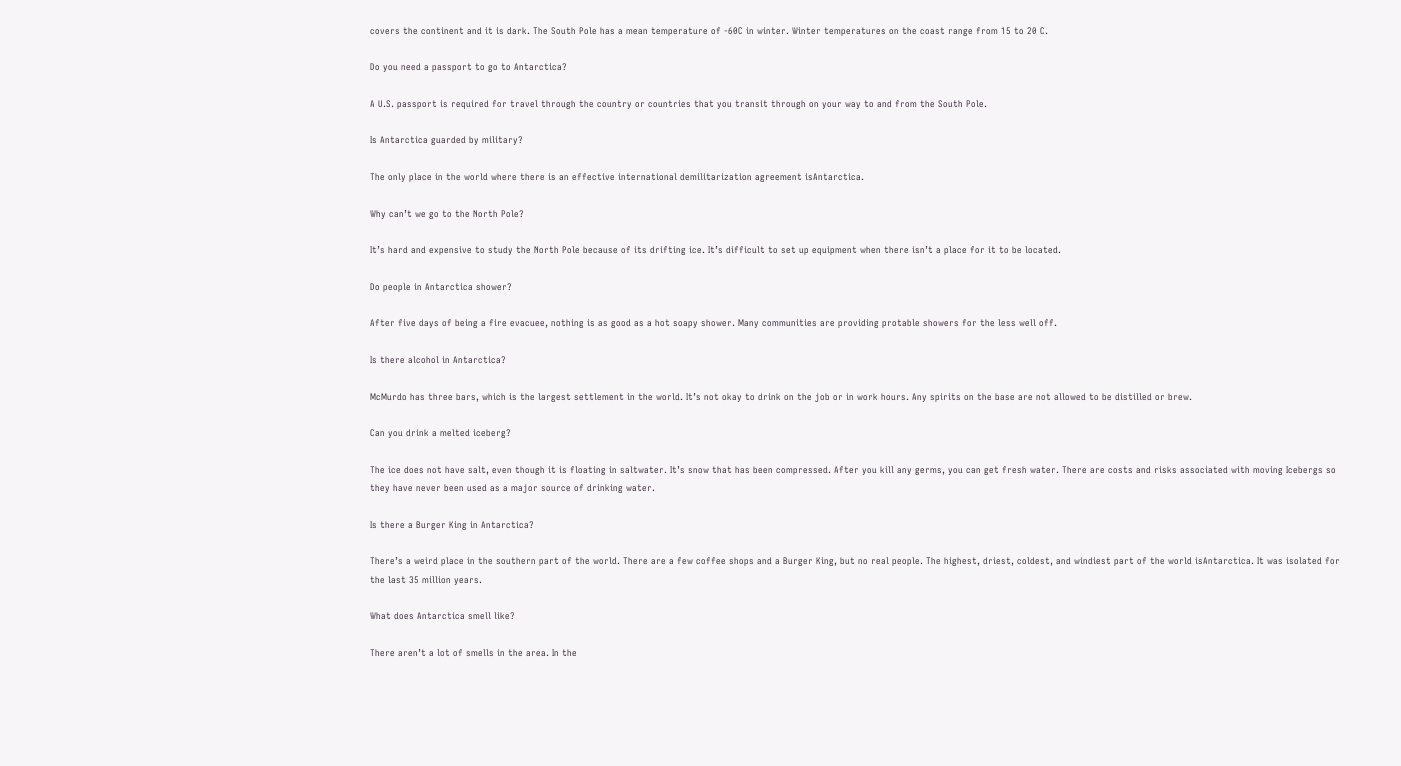covers the continent and it is dark. The South Pole has a mean temperature of -60C in winter. Winter temperatures on the coast range from 15 to 20 C.

Do you need a passport to go to Antarctica?

A U.S. passport is required for travel through the country or countries that you transit through on your way to and from the South Pole.

Is Antarctica guarded by military?

The only place in the world where there is an effective international demilitarization agreement isAntarctica.

Why can’t we go to the North Pole?

It’s hard and expensive to study the North Pole because of its drifting ice. It’s difficult to set up equipment when there isn’t a place for it to be located.

Do people in Antarctica shower?

After five days of being a fire evacuee, nothing is as good as a hot soapy shower. Many communities are providing protable showers for the less well off.

Is there alcohol in Antarctica?

McMurdo has three bars, which is the largest settlement in the world. It’s not okay to drink on the job or in work hours. Any spirits on the base are not allowed to be distilled or brew.

Can you drink a melted iceberg?

The ice does not have salt, even though it is floating in saltwater. It’s snow that has been compressed. After you kill any germs, you can get fresh water. There are costs and risks associated with moving Icebergs so they have never been used as a major source of drinking water.

Is there a Burger King in Antarctica?

There’s a weird place in the southern part of the world. There are a few coffee shops and a Burger King, but no real people. The highest, driest, coldest, and windiest part of the world isAntarctica. It was isolated for the last 35 million years.

What does Antarctica smell like?

There aren’t a lot of smells in the area. In the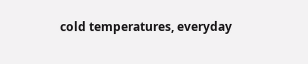cold temperatures, everyday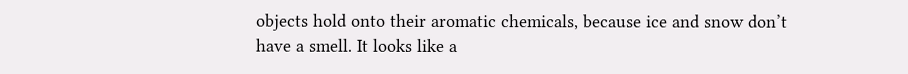objects hold onto their aromatic chemicals, because ice and snow don’t have a smell. It looks like a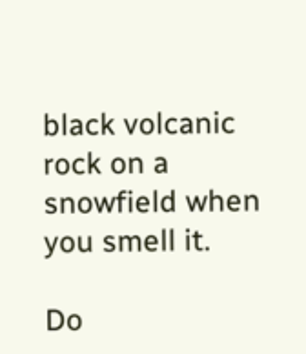black volcanic rock on a snowfield when you smell it.

Do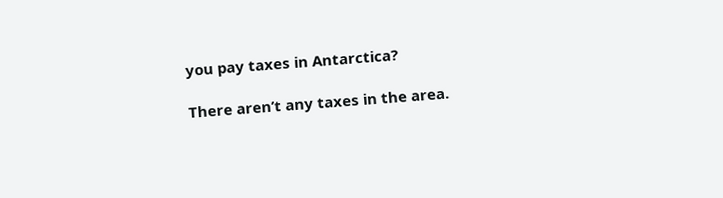you pay taxes in Antarctica?

There aren’t any taxes in the area.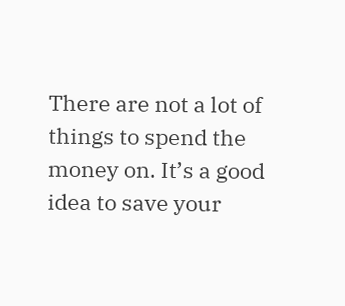There are not a lot of things to spend the money on. It’s a good idea to save your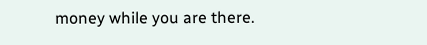money while you are there.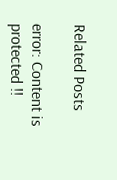Related Posts

error: Content is protected !!